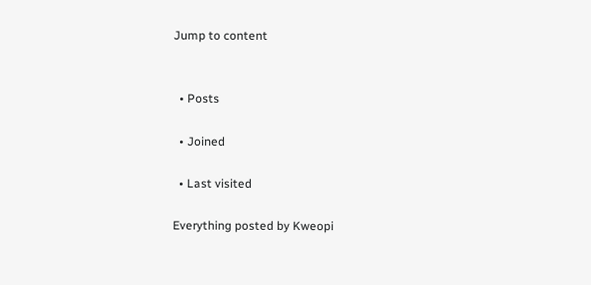Jump to content


  • Posts

  • Joined

  • Last visited

Everything posted by Kweopi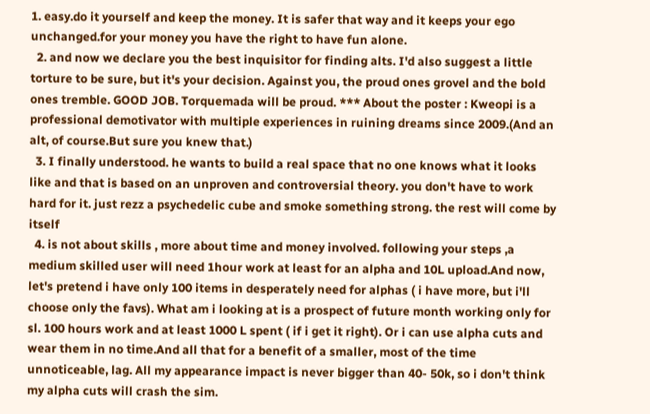1. easy.do it yourself and keep the money. It is safer that way and it keeps your ego unchanged.for your money you have the right to have fun alone.
  2. and now we declare you the best inquisitor for finding alts. I'd also suggest a little torture to be sure, but it's your decision. Against you, the proud ones grovel and the bold ones tremble. GOOD JOB. Torquemada will be proud. *** About the poster : Kweopi is a professional demotivator with multiple experiences in ruining dreams since 2009.(And an alt, of course.But sure you knew that.)
  3. I finally understood. he wants to build a real space that no one knows what it looks like and that is based on an unproven and controversial theory. you don't have to work hard for it. just rezz a psychedelic cube and smoke something strong. the rest will come by itself
  4. is not about skills , more about time and money involved. following your steps ,a medium skilled user will need 1hour work at least for an alpha and 10L upload.And now, let's pretend i have only 100 items in desperately need for alphas ( i have more, but i'll choose only the favs). What am i looking at is a prospect of future month working only for sl. 100 hours work and at least 1000 L spent ( if i get it right). Or i can use alpha cuts and wear them in no time.And all that for a benefit of a smaller, most of the time unnoticeable, lag. All my appearance impact is never bigger than 40- 50k, so i don't think my alpha cuts will crash the sim.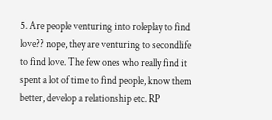5. Are people venturing into roleplay to find love?? nope, they are venturing to secondlife to find love. The few ones who really find it spent a lot of time to find people, know them better, develop a relationship etc. RP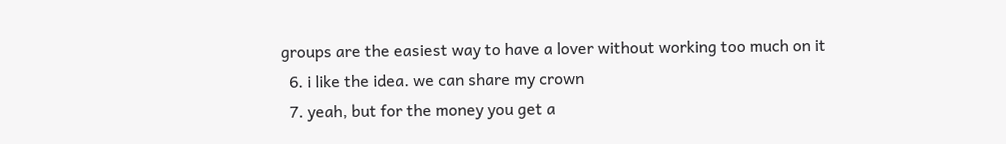groups are the easiest way to have a lover without working too much on it
  6. i like the idea. we can share my crown
  7. yeah, but for the money you get a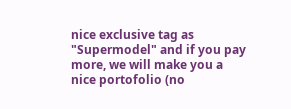nice exclusive tag as "Supermodel" and if you pay more, we will make you a nice portofolio (no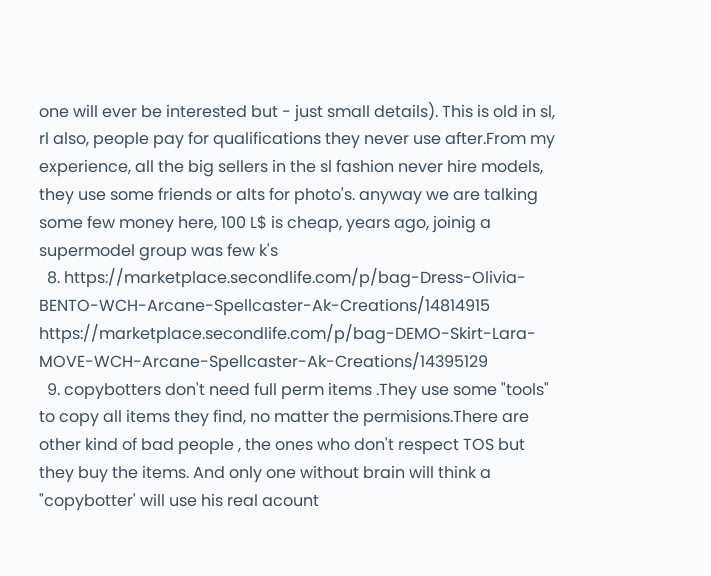one will ever be interested but - just small details). This is old in sl, rl also, people pay for qualifications they never use after.From my experience, all the big sellers in the sl fashion never hire models, they use some friends or alts for photo's. anyway we are talking some few money here, 100 L$ is cheap, years ago, joinig a supermodel group was few k's
  8. https://marketplace.secondlife.com/p/bag-Dress-Olivia-BENTO-WCH-Arcane-Spellcaster-Ak-Creations/14814915 https://marketplace.secondlife.com/p/bag-DEMO-Skirt-Lara-MOVE-WCH-Arcane-Spellcaster-Ak-Creations/14395129
  9. copybotters don't need full perm items .They use some "tools" to copy all items they find, no matter the permisions.There are other kind of bad people , the ones who don't respect TOS but they buy the items. And only one without brain will think a "copybotter' will use his real acount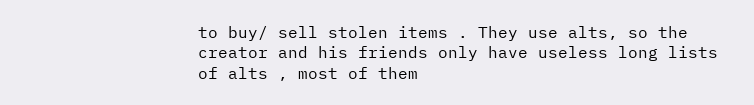to buy/ sell stolen items . They use alts, so the creator and his friends only have useless long lists of alts , most of them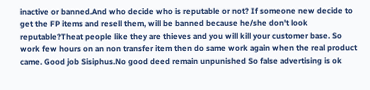inactive or banned.And who decide who is reputable or not? If someone new decide to get the FP items and resell them, will be banned because he/she don't look reputable?Theat people like they are thieves and you will kill your customer base. So work few hours on an non transfer item then do same work again when the real product came. Good job Sisiphus.No good deed remain unpunished So false advertising is ok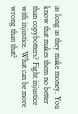as long as they make money. You know that makes them no better than copybotters? Fight injustice with injustice. What can be more wrong than that?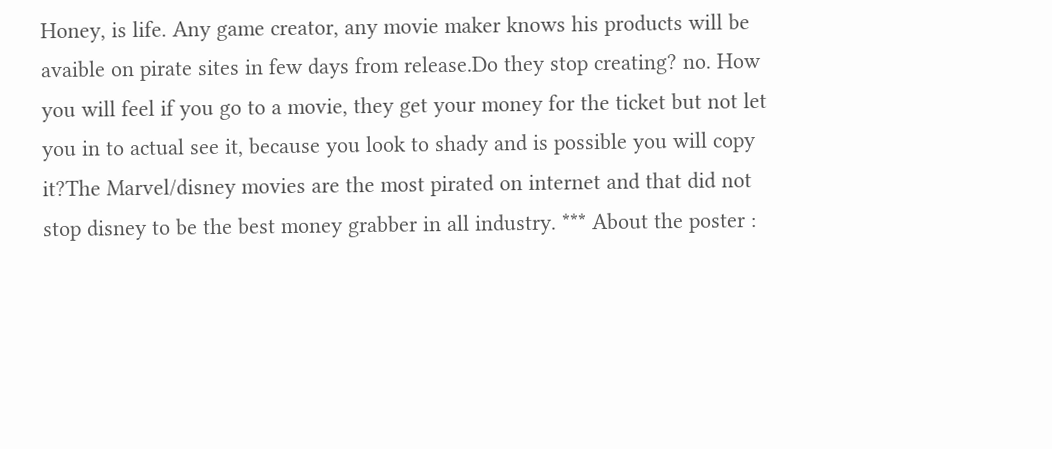Honey, is life. Any game creator, any movie maker knows his products will be avaible on pirate sites in few days from release.Do they stop creating? no. How you will feel if you go to a movie, they get your money for the ticket but not let you in to actual see it, because you look to shady and is possible you will copy it?The Marvel/disney movies are the most pirated on internet and that did not stop disney to be the best money grabber in all industry. *** About the poster :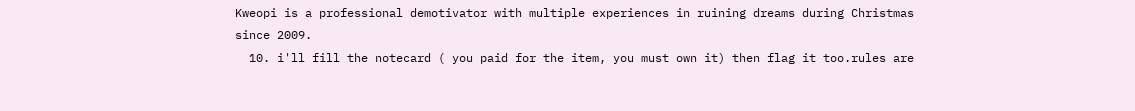Kweopi is a professional demotivator with multiple experiences in ruining dreams during Christmas since 2009.
  10. i'll fill the notecard ( you paid for the item, you must own it) then flag it too.rules are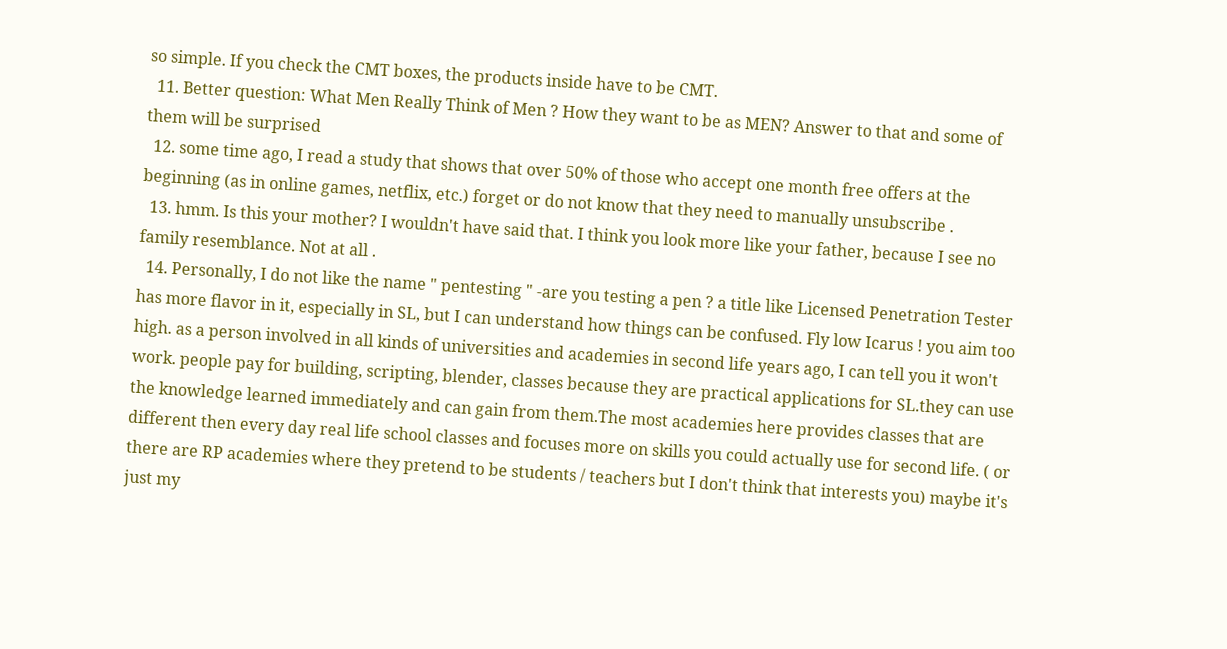so simple. If you check the CMT boxes, the products inside have to be CMT.
  11. Better question: What Men Really Think of Men ? How they want to be as MEN? Answer to that and some of them will be surprised
  12. some time ago, I read a study that shows that over 50% of those who accept one month free offers at the beginning (as in online games, netflix, etc.) forget or do not know that they need to manually unsubscribe .
  13. hmm. Is this your mother? I wouldn't have said that. I think you look more like your father, because I see no family resemblance. Not at all .
  14. Personally, I do not like the name " pentesting " -are you testing a pen ? a title like Licensed Penetration Tester has more flavor in it, especially in SL, but I can understand how things can be confused. Fly low Icarus ! you aim too high. as a person involved in all kinds of universities and academies in second life years ago, I can tell you it won't work. people pay for building, scripting, blender, classes because they are practical applications for SL.they can use the knowledge learned immediately and can gain from them.The most academies here provides classes that are different then every day real life school classes and focuses more on skills you could actually use for second life. ( or there are RP academies where they pretend to be students / teachers but I don't think that interests you) maybe it's just my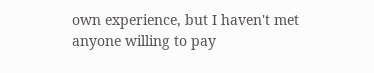own experience, but I haven't met anyone willing to pay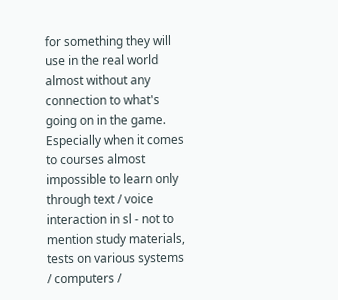for something they will use in the real world almost without any connection to what's going on in the game. Especially when it comes to courses almost impossible to learn only through text / voice interaction in sl - not to mention study materials, tests on various systems / computers /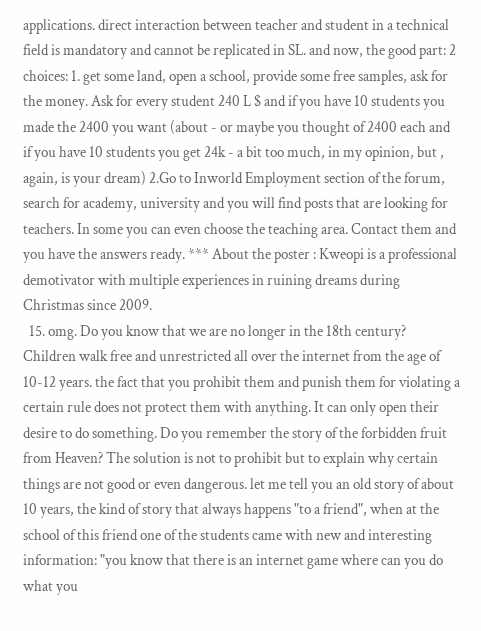applications. direct interaction between teacher and student in a technical field is mandatory and cannot be replicated in SL. and now, the good part: 2 choices: 1. get some land, open a school, provide some free samples, ask for the money. Ask for every student 240 L $ and if you have 10 students you made the 2400 you want (about - or maybe you thought of 2400 each and if you have 10 students you get 24k - a bit too much, in my opinion, but , again, is your dream) 2.Go to Inworld Employment section of the forum, search for academy, university and you will find posts that are looking for teachers. In some you can even choose the teaching area. Contact them and you have the answers ready. *** About the poster : Kweopi is a professional demotivator with multiple experiences in ruining dreams during Christmas since 2009.
  15. omg. Do you know that we are no longer in the 18th century? Children walk free and unrestricted all over the internet from the age of 10-12 years. the fact that you prohibit them and punish them for violating a certain rule does not protect them with anything. It can only open their desire to do something. Do you remember the story of the forbidden fruit from Heaven? The solution is not to prohibit but to explain why certain things are not good or even dangerous. let me tell you an old story of about 10 years, the kind of story that always happens "to a friend", when at the school of this friend one of the students came with new and interesting information: "you know that there is an internet game where can you do what you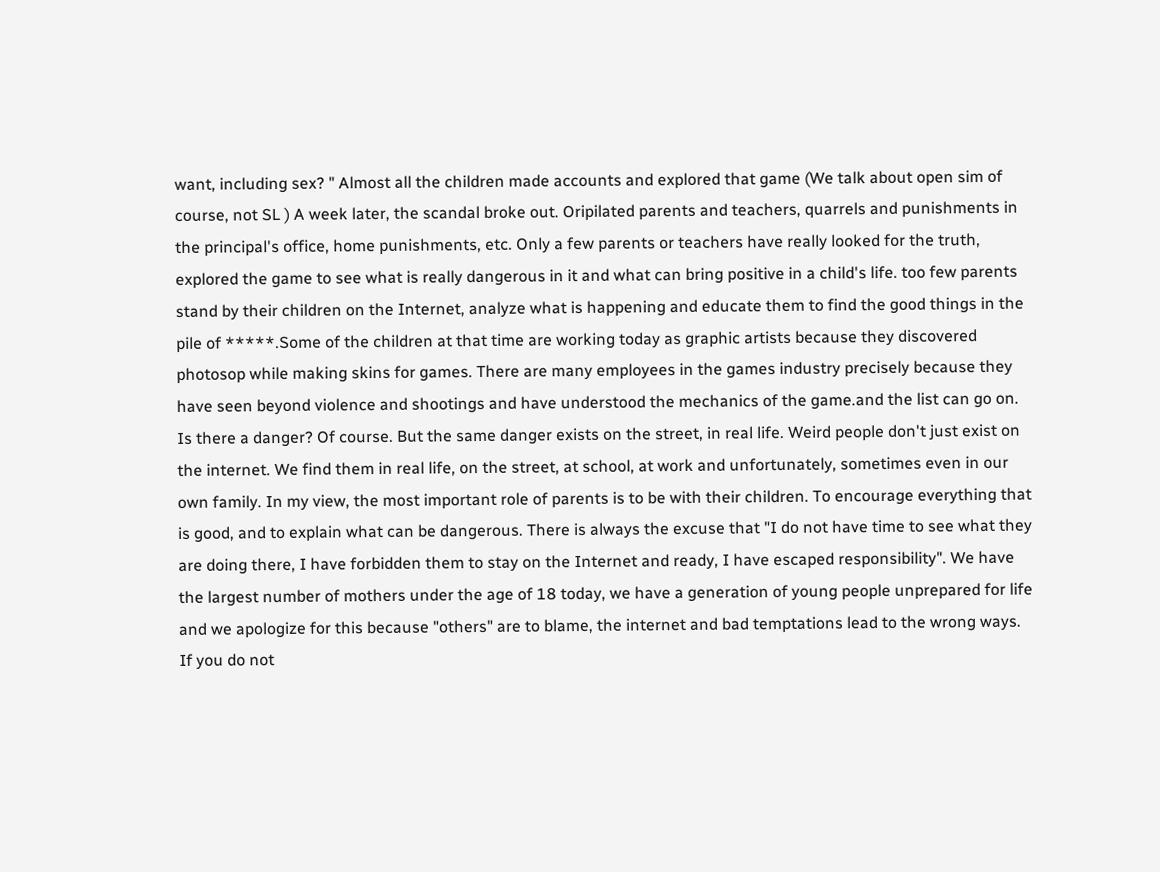want, including sex? " Almost all the children made accounts and explored that game (We talk about open sim of course, not SL ) A week later, the scandal broke out. Oripilated parents and teachers, quarrels and punishments in the principal's office, home punishments, etc. Only a few parents or teachers have really looked for the truth, explored the game to see what is really dangerous in it and what can bring positive in a child's life. too few parents stand by their children on the Internet, analyze what is happening and educate them to find the good things in the pile of *****.Some of the children at that time are working today as graphic artists because they discovered photosop while making skins for games. There are many employees in the games industry precisely because they have seen beyond violence and shootings and have understood the mechanics of the game.and the list can go on. Is there a danger? Of course. But the same danger exists on the street, in real life. Weird people don't just exist on the internet. We find them in real life, on the street, at school, at work and unfortunately, sometimes even in our own family. In my view, the most important role of parents is to be with their children. To encourage everything that is good, and to explain what can be dangerous. There is always the excuse that "I do not have time to see what they are doing there, I have forbidden them to stay on the Internet and ready, I have escaped responsibility". We have the largest number of mothers under the age of 18 today, we have a generation of young people unprepared for life and we apologize for this because "others" are to blame, the internet and bad temptations lead to the wrong ways. If you do not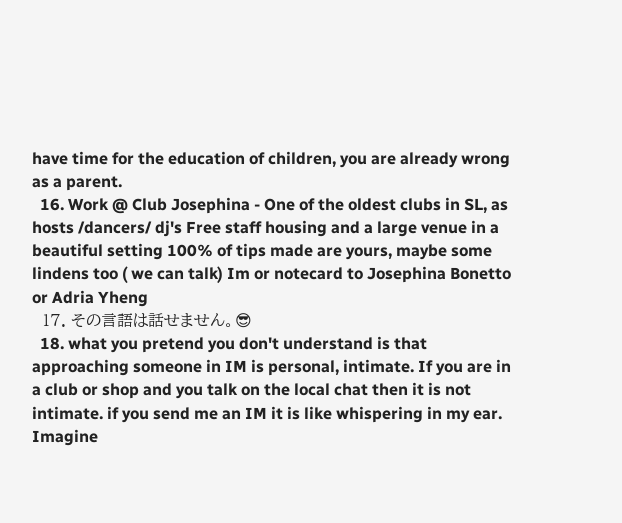have time for the education of children, you are already wrong as a parent.
  16. Work @ Club Josephina - One of the oldest clubs in SL, as hosts /dancers/ dj's Free staff housing and a large venue in a beautiful setting 100% of tips made are yours, maybe some lindens too ( we can talk) Im or notecard to Josephina Bonetto or Adria Yheng
  17. その言語は話せません。😎
  18. what you pretend you don't understand is that approaching someone in IM is personal, intimate. If you are in a club or shop and you talk on the local chat then it is not intimate. if you send me an IM it is like whispering in my ear. Imagine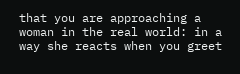that you are approaching a woman in the real world: in a way she reacts when you greet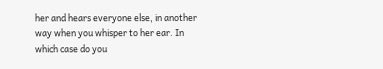her and hears everyone else, in another way when you whisper to her ear. In which case do you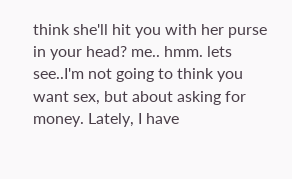think she'll hit you with her purse in your head? me.. hmm. lets see..I'm not going to think you want sex, but about asking for money. Lately, I have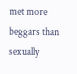met more beggars than sexually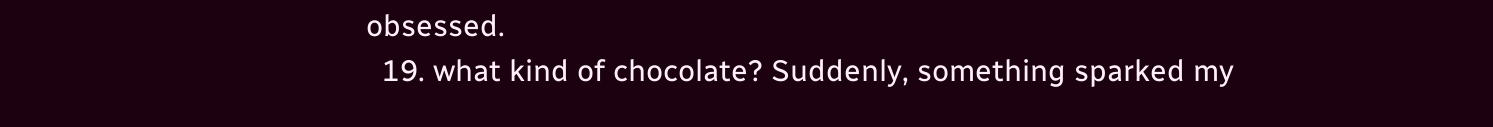obsessed.
  19. what kind of chocolate? Suddenly, something sparked my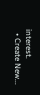interest.
  • Create New...